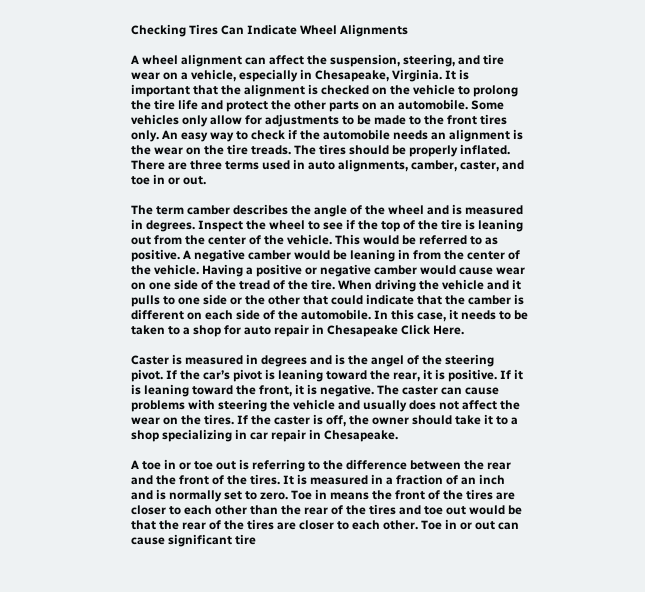Checking Tires Can Indicate Wheel Alignments

A wheel alignment can affect the suspension, steering, and tire wear on a vehicle, especially in Chesapeake, Virginia. It is important that the alignment is checked on the vehicle to prolong the tire life and protect the other parts on an automobile. Some vehicles only allow for adjustments to be made to the front tires only. An easy way to check if the automobile needs an alignment is the wear on the tire treads. The tires should be properly inflated. There are three terms used in auto alignments, camber, caster, and toe in or out.

The term camber describes the angle of the wheel and is measured in degrees. Inspect the wheel to see if the top of the tire is leaning out from the center of the vehicle. This would be referred to as positive. A negative camber would be leaning in from the center of the vehicle. Having a positive or negative camber would cause wear on one side of the tread of the tire. When driving the vehicle and it pulls to one side or the other that could indicate that the camber is different on each side of the automobile. In this case, it needs to be taken to a shop for auto repair in Chesapeake Click Here.

Caster is measured in degrees and is the angel of the steering pivot. If the car’s pivot is leaning toward the rear, it is positive. If it is leaning toward the front, it is negative. The caster can cause problems with steering the vehicle and usually does not affect the wear on the tires. If the caster is off, the owner should take it to a shop specializing in car repair in Chesapeake.

A toe in or toe out is referring to the difference between the rear and the front of the tires. It is measured in a fraction of an inch and is normally set to zero. Toe in means the front of the tires are closer to each other than the rear of the tires and toe out would be that the rear of the tires are closer to each other. Toe in or out can cause significant tire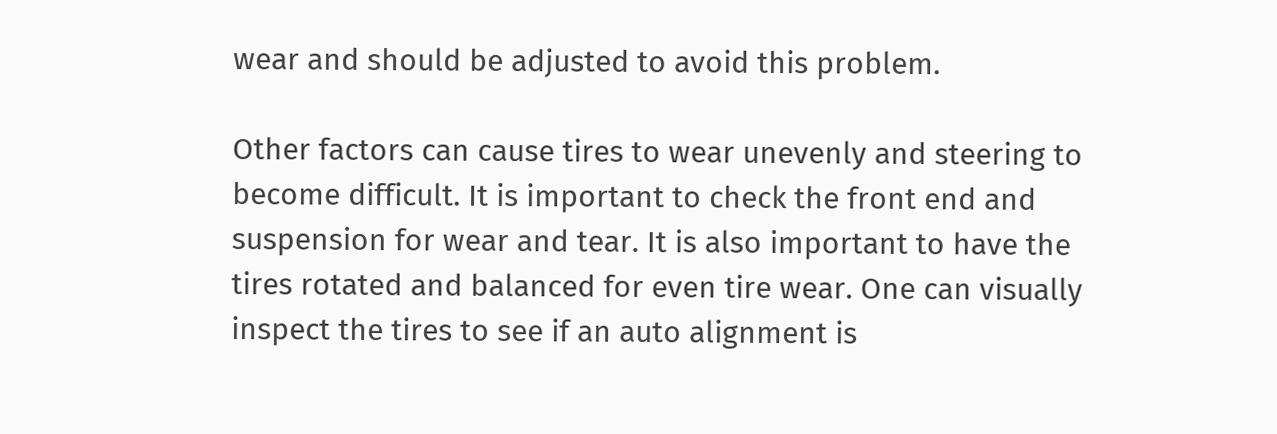wear and should be adjusted to avoid this problem.

Other factors can cause tires to wear unevenly and steering to become difficult. It is important to check the front end and suspension for wear and tear. It is also important to have the tires rotated and balanced for even tire wear. One can visually inspect the tires to see if an auto alignment is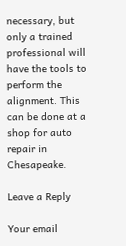necessary, but only a trained professional will have the tools to perform the alignment. This can be done at a shop for auto repair in Chesapeake.

Leave a Reply

Your email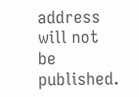address will not be published.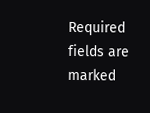Required fields are marked